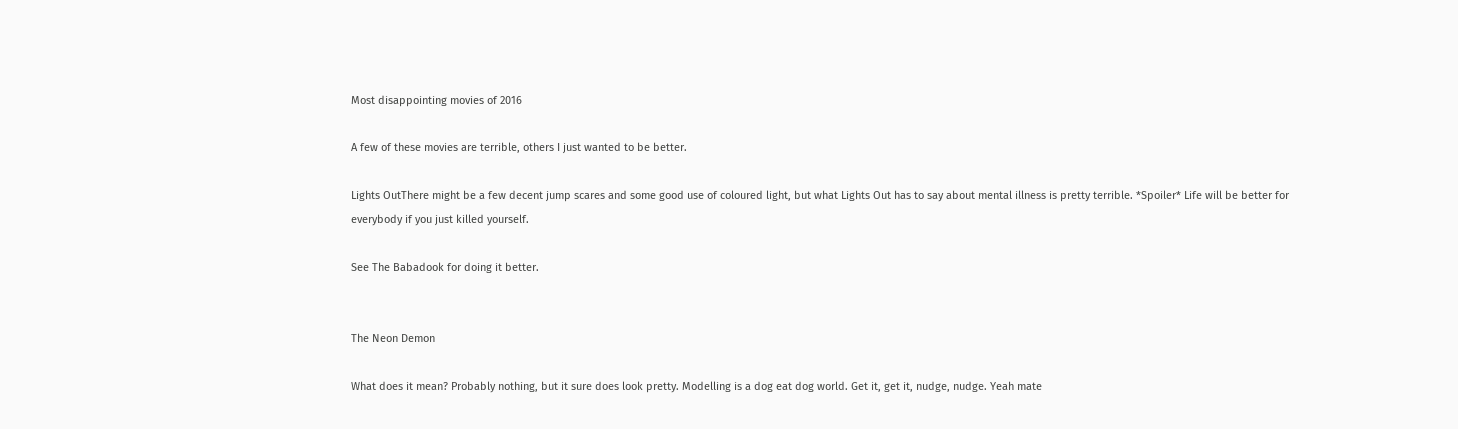Most disappointing movies of 2016

A few of these movies are terrible, others I just wanted to be better.

Lights OutThere might be a few decent jump scares and some good use of coloured light, but what Lights Out has to say about mental illness is pretty terrible. *Spoiler* Life will be better for everybody if you just killed yourself.

See The Babadook for doing it better.


The Neon Demon

What does it mean? Probably nothing, but it sure does look pretty. Modelling is a dog eat dog world. Get it, get it, nudge, nudge. Yeah mate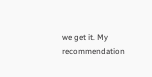we get it. My recommendation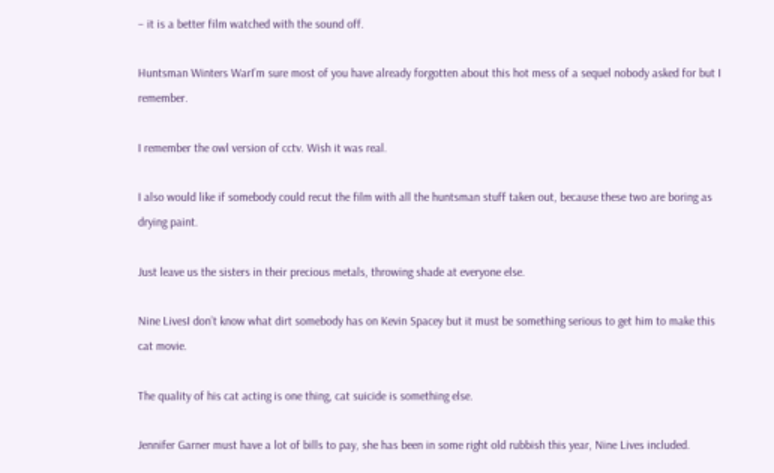– it is a better film watched with the sound off.

Huntsman Winters WarI’m sure most of you have already forgotten about this hot mess of a sequel nobody asked for but I remember.

I remember the owl version of cctv. Wish it was real.

I also would like if somebody could recut the film with all the huntsman stuff taken out, because these two are boring as drying paint.

Just leave us the sisters in their precious metals, throwing shade at everyone else.

Nine LivesI don’t know what dirt somebody has on Kevin Spacey but it must be something serious to get him to make this cat movie.

The quality of his cat acting is one thing, cat suicide is something else.

Jennifer Garner must have a lot of bills to pay, she has been in some right old rubbish this year, Nine Lives included.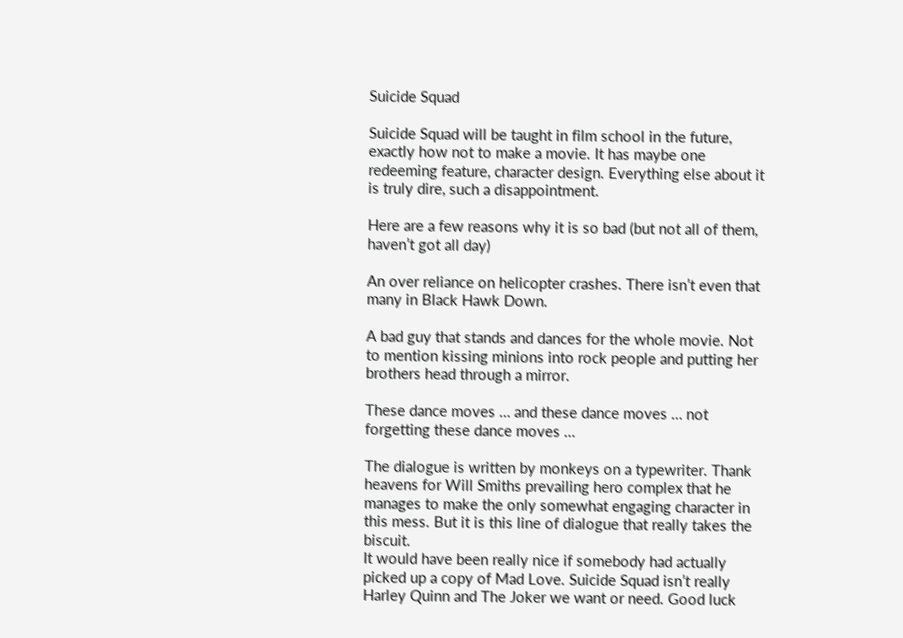Suicide Squad

Suicide Squad will be taught in film school in the future, exactly how not to make a movie. It has maybe one redeeming feature, character design. Everything else about it is truly dire, such a disappointment.

Here are a few reasons why it is so bad (but not all of them, haven’t got all day)

An over reliance on helicopter crashes. There isn’t even that many in Black Hawk Down.

A bad guy that stands and dances for the whole movie. Not to mention kissing minions into rock people and putting her brothers head through a mirror.

These dance moves … and these dance moves … not forgetting these dance moves …

The dialogue is written by monkeys on a typewriter. Thank heavens for Will Smiths prevailing hero complex that he manages to make the only somewhat engaging character in this mess. But it is this line of dialogue that really takes the biscuit.
It would have been really nice if somebody had actually picked up a copy of Mad Love. Suicide Squad isn’t really Harley Quinn and The Joker we want or need. Good luck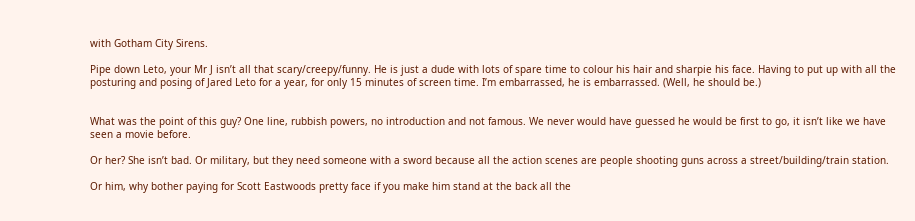with Gotham City Sirens.

Pipe down Leto, your Mr J isn’t all that scary/creepy/funny. He is just a dude with lots of spare time to colour his hair and sharpie his face. Having to put up with all the posturing and posing of Jared Leto for a year, for only 15 minutes of screen time. I’m embarrassed, he is embarrassed. (Well, he should be.)


What was the point of this guy? One line, rubbish powers, no introduction and not famous. We never would have guessed he would be first to go, it isn’t like we have seen a movie before.

Or her? She isn’t bad. Or military, but they need someone with a sword because all the action scenes are people shooting guns across a street/building/train station.

Or him, why bother paying for Scott Eastwoods pretty face if you make him stand at the back all the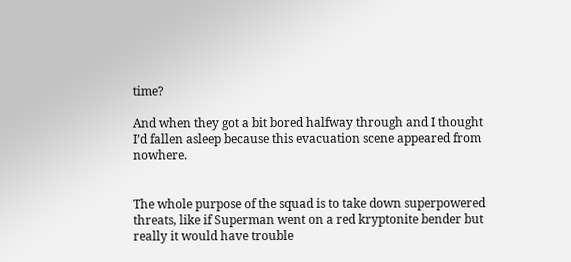time?

And when they got a bit bored halfway through and I thought I’d fallen asleep because this evacuation scene appeared from nowhere.


The whole purpose of the squad is to take down superpowered threats, like if Superman went on a red kryptonite bender but really it would have trouble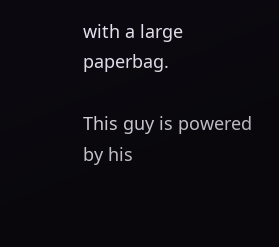with a large paperbag.

This guy is powered by his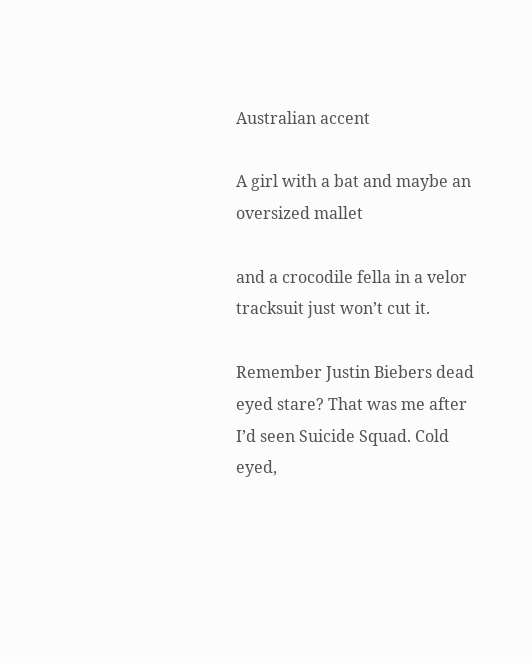Australian accent

A girl with a bat and maybe an oversized mallet

and a crocodile fella in a velor tracksuit just won’t cut it.

Remember Justin Biebers dead eyed stare? That was me after I’d seen Suicide Squad. Cold eyed,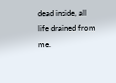dead inside, all life drained from me.